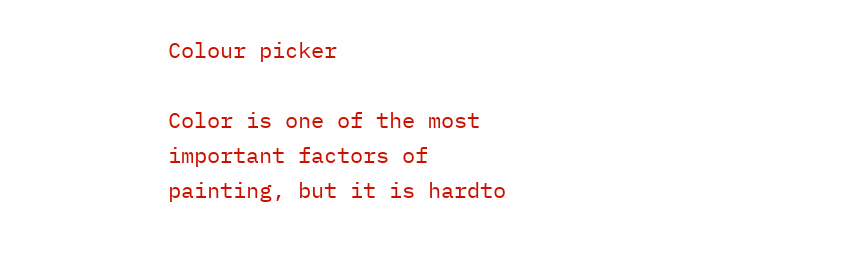Colour picker

Color is one of the most important factors of painting, but it is hardto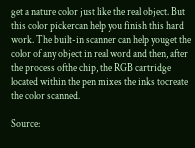get a nature color just like the real object. But this color pickercan help you finish this hard work. The built-in scanner can help youget the color of any object in real word and then, after the process ofthe chip, the RGB cartridge located within the pen mixes the inks tocreate the color scanned.

Source: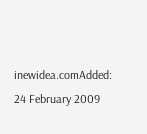inewidea.comAdded: 24 February 2009